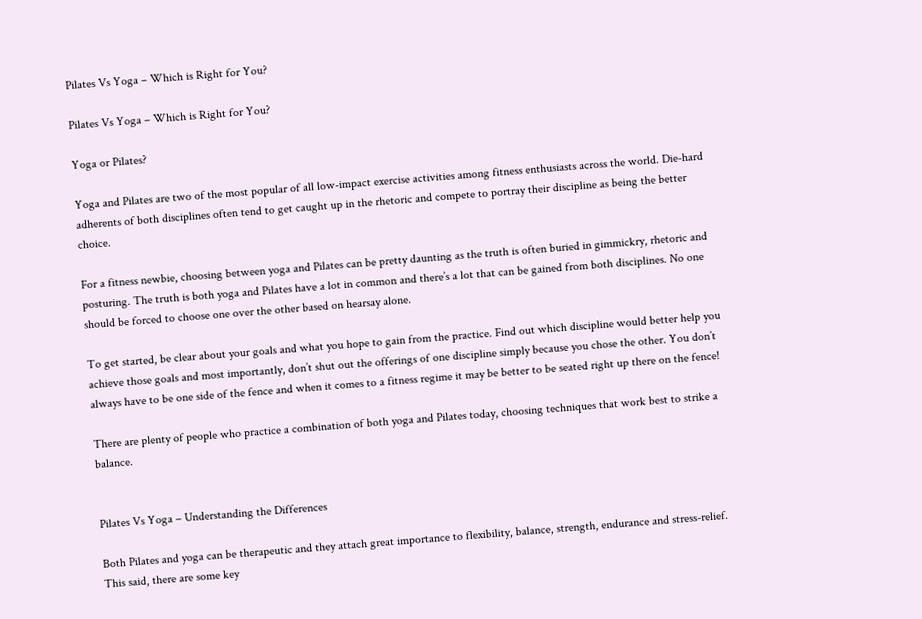Pilates Vs Yoga – Which is Right for You?

Pilates Vs Yoga – Which is Right for You?

Yoga or Pilates?

Yoga and Pilates are two of the most popular of all low-impact exercise activities among fitness enthusiasts across the world. Die-hard adherents of both disciplines often tend to get caught up in the rhetoric and compete to portray their discipline as being the better choice.

For a fitness newbie, choosing between yoga and Pilates can be pretty daunting as the truth is often buried in gimmickry, rhetoric and posturing. The truth is both yoga and Pilates have a lot in common and there’s a lot that can be gained from both disciplines. No one should be forced to choose one over the other based on hearsay alone.

To get started, be clear about your goals and what you hope to gain from the practice. Find out which discipline would better help you achieve those goals and most importantly, don’t shut out the offerings of one discipline simply because you chose the other. You don’t always have to be one side of the fence and when it comes to a fitness regime it may be better to be seated right up there on the fence!

There are plenty of people who practice a combination of both yoga and Pilates today, choosing techniques that work best to strike a balance.


Pilates Vs Yoga – Understanding the Differences

Both Pilates and yoga can be therapeutic and they attach great importance to flexibility, balance, strength, endurance and stress-relief. This said, there are some key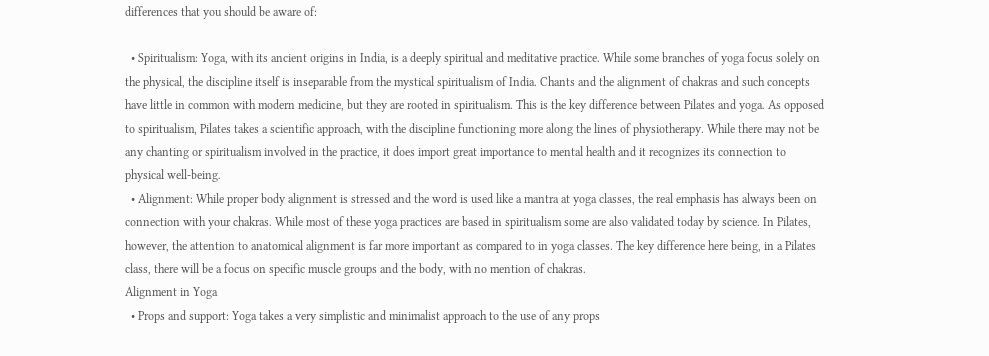differences that you should be aware of:

  • Spiritualism: Yoga, with its ancient origins in India, is a deeply spiritual and meditative practice. While some branches of yoga focus solely on the physical, the discipline itself is inseparable from the mystical spiritualism of India. Chants and the alignment of chakras and such concepts have little in common with modern medicine, but they are rooted in spiritualism. This is the key difference between Pilates and yoga. As opposed to spiritualism, Pilates takes a scientific approach, with the discipline functioning more along the lines of physiotherapy. While there may not be any chanting or spiritualism involved in the practice, it does import great importance to mental health and it recognizes its connection to physical well-being.
  • Alignment: While proper body alignment is stressed and the word is used like a mantra at yoga classes, the real emphasis has always been on connection with your chakras. While most of these yoga practices are based in spiritualism some are also validated today by science. In Pilates, however, the attention to anatomical alignment is far more important as compared to in yoga classes. The key difference here being, in a Pilates class, there will be a focus on specific muscle groups and the body, with no mention of chakras.
Alignment in Yoga
  • Props and support: Yoga takes a very simplistic and minimalist approach to the use of any props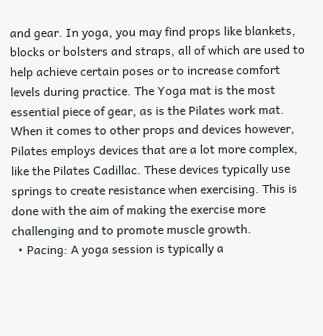and gear. In yoga, you may find props like blankets, blocks or bolsters and straps, all of which are used to help achieve certain poses or to increase comfort levels during practice. The Yoga mat is the most essential piece of gear, as is the Pilates work mat. When it comes to other props and devices however, Pilates employs devices that are a lot more complex, like the Pilates Cadillac. These devices typically use springs to create resistance when exercising. This is done with the aim of making the exercise more challenging and to promote muscle growth.
  • Pacing: A yoga session is typically a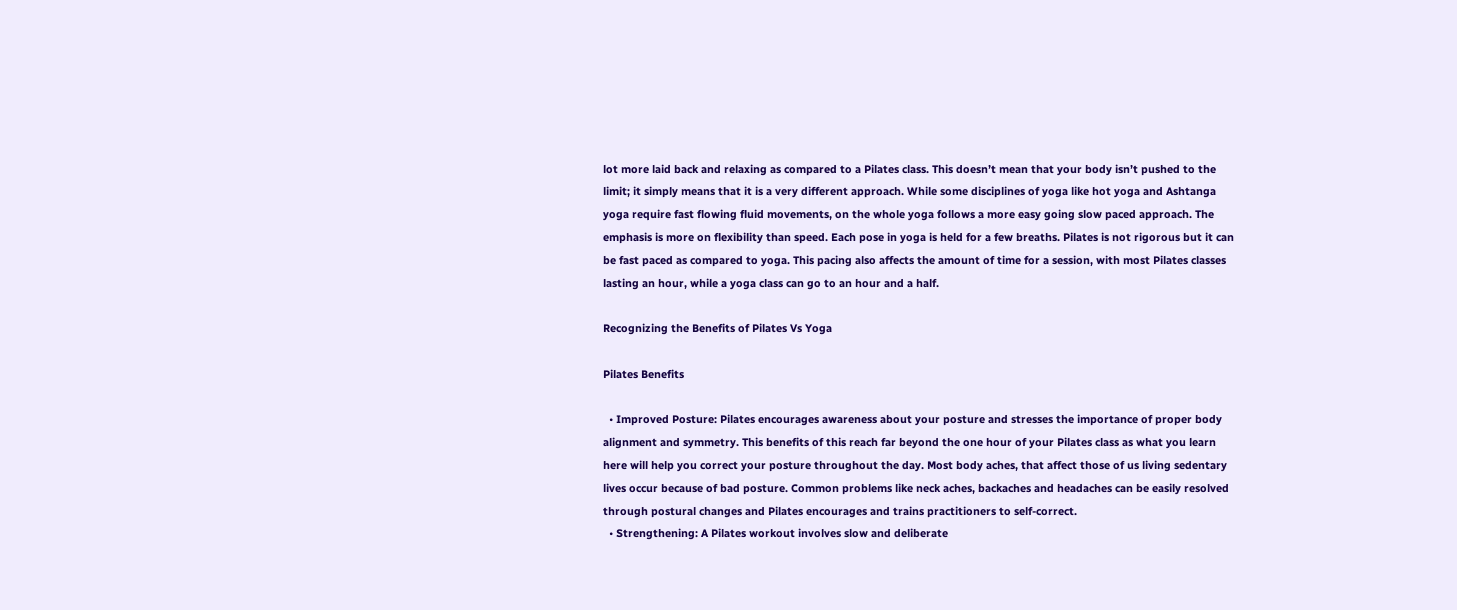lot more laid back and relaxing as compared to a Pilates class. This doesn’t mean that your body isn’t pushed to the limit; it simply means that it is a very different approach. While some disciplines of yoga like hot yoga and Ashtanga yoga require fast flowing fluid movements, on the whole yoga follows a more easy going slow paced approach. The emphasis is more on flexibility than speed. Each pose in yoga is held for a few breaths. Pilates is not rigorous but it can be fast paced as compared to yoga. This pacing also affects the amount of time for a session, with most Pilates classes lasting an hour, while a yoga class can go to an hour and a half.

Recognizing the Benefits of Pilates Vs Yoga

Pilates Benefits

  • Improved Posture: Pilates encourages awareness about your posture and stresses the importance of proper body alignment and symmetry. This benefits of this reach far beyond the one hour of your Pilates class as what you learn here will help you correct your posture throughout the day. Most body aches, that affect those of us living sedentary lives occur because of bad posture. Common problems like neck aches, backaches and headaches can be easily resolved through postural changes and Pilates encourages and trains practitioners to self-correct.
  • Strengthening: A Pilates workout involves slow and deliberate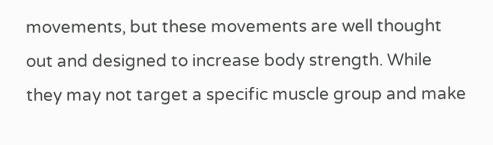movements, but these movements are well thought out and designed to increase body strength. While they may not target a specific muscle group and make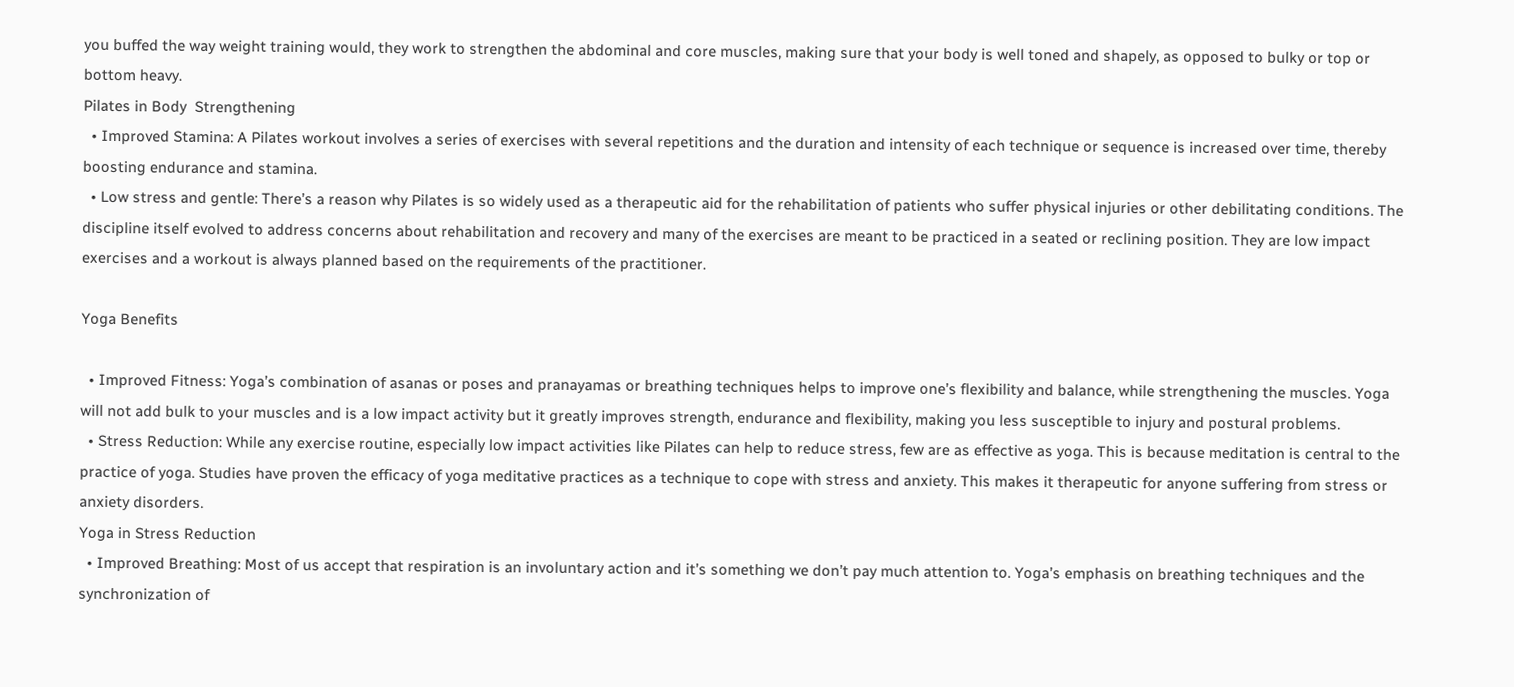you buffed the way weight training would, they work to strengthen the abdominal and core muscles, making sure that your body is well toned and shapely, as opposed to bulky or top or bottom heavy.
Pilates in Body  Strengthening
  • Improved Stamina: A Pilates workout involves a series of exercises with several repetitions and the duration and intensity of each technique or sequence is increased over time, thereby boosting endurance and stamina.
  • Low stress and gentle: There’s a reason why Pilates is so widely used as a therapeutic aid for the rehabilitation of patients who suffer physical injuries or other debilitating conditions. The discipline itself evolved to address concerns about rehabilitation and recovery and many of the exercises are meant to be practiced in a seated or reclining position. They are low impact exercises and a workout is always planned based on the requirements of the practitioner.

Yoga Benefits

  • Improved Fitness: Yoga’s combination of asanas or poses and pranayamas or breathing techniques helps to improve one’s flexibility and balance, while strengthening the muscles. Yoga will not add bulk to your muscles and is a low impact activity but it greatly improves strength, endurance and flexibility, making you less susceptible to injury and postural problems.
  • Stress Reduction: While any exercise routine, especially low impact activities like Pilates can help to reduce stress, few are as effective as yoga. This is because meditation is central to the practice of yoga. Studies have proven the efficacy of yoga meditative practices as a technique to cope with stress and anxiety. This makes it therapeutic for anyone suffering from stress or anxiety disorders.
Yoga in Stress Reduction
  • Improved Breathing: Most of us accept that respiration is an involuntary action and it’s something we don’t pay much attention to. Yoga’s emphasis on breathing techniques and the synchronization of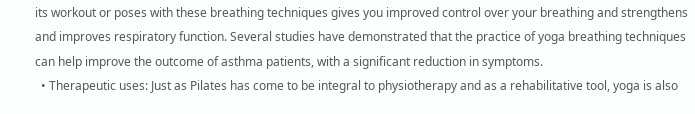its workout or poses with these breathing techniques gives you improved control over your breathing and strengthens and improves respiratory function. Several studies have demonstrated that the practice of yoga breathing techniques can help improve the outcome of asthma patients, with a significant reduction in symptoms.
  • Therapeutic uses: Just as Pilates has come to be integral to physiotherapy and as a rehabilitative tool, yoga is also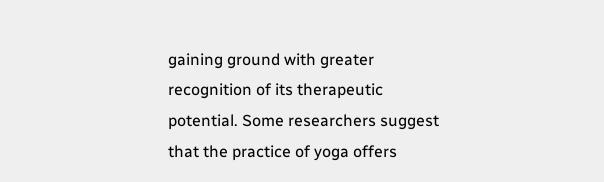gaining ground with greater recognition of its therapeutic potential. Some researchers suggest that the practice of yoga offers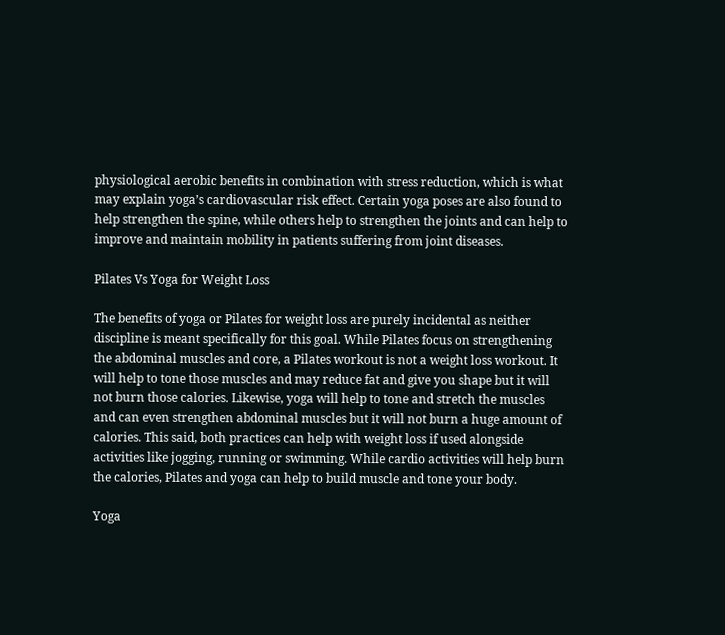physiological aerobic benefits in combination with stress reduction, which is what may explain yoga’s cardiovascular risk effect. Certain yoga poses are also found to help strengthen the spine, while others help to strengthen the joints and can help to improve and maintain mobility in patients suffering from joint diseases.

Pilates Vs Yoga for Weight Loss

The benefits of yoga or Pilates for weight loss are purely incidental as neither discipline is meant specifically for this goal. While Pilates focus on strengthening the abdominal muscles and core, a Pilates workout is not a weight loss workout. It will help to tone those muscles and may reduce fat and give you shape but it will not burn those calories. Likewise, yoga will help to tone and stretch the muscles and can even strengthen abdominal muscles but it will not burn a huge amount of calories. This said, both practices can help with weight loss if used alongside activities like jogging, running or swimming. While cardio activities will help burn the calories, Pilates and yoga can help to build muscle and tone your body.

Yoga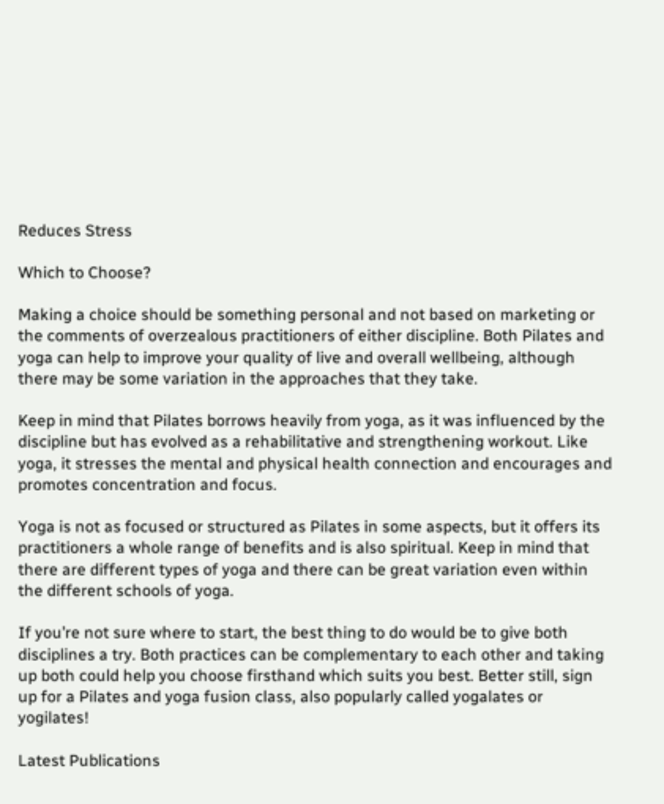Reduces Stress

Which to Choose?

Making a choice should be something personal and not based on marketing or the comments of overzealous practitioners of either discipline. Both Pilates and yoga can help to improve your quality of live and overall wellbeing, although there may be some variation in the approaches that they take.

Keep in mind that Pilates borrows heavily from yoga, as it was influenced by the discipline but has evolved as a rehabilitative and strengthening workout. Like yoga, it stresses the mental and physical health connection and encourages and promotes concentration and focus.

Yoga is not as focused or structured as Pilates in some aspects, but it offers its practitioners a whole range of benefits and is also spiritual. Keep in mind that there are different types of yoga and there can be great variation even within the different schools of yoga.

If you’re not sure where to start, the best thing to do would be to give both disciplines a try. Both practices can be complementary to each other and taking up both could help you choose firsthand which suits you best. Better still, sign up for a Pilates and yoga fusion class, also popularly called yogalates or yogilates!

Latest Publications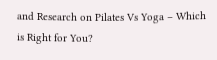and Research on Pilates Vs Yoga – Which is Right for You?